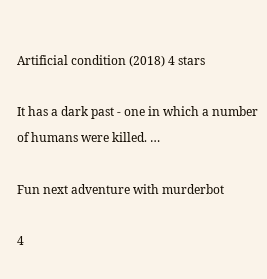Artificial condition (2018) 4 stars

It has a dark past - one in which a number of humans were killed. …

Fun next adventure with murderbot

4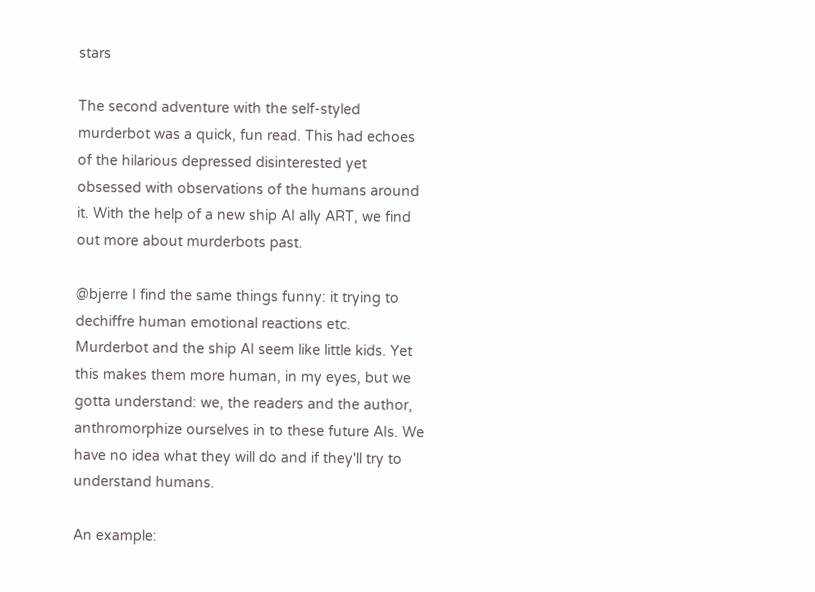stars

The second adventure with the self-styled murderbot was a quick, fun read. This had echoes of the hilarious depressed disinterested yet obsessed with observations of the humans around it. With the help of a new ship AI ally ART, we find out more about murderbots past.

@bjerre I find the same things funny: it trying to dechiffre human emotional reactions etc. Murderbot and the ship AI seem like little kids. Yet this makes them more human, in my eyes, but we gotta understand: we, the readers and the author, anthromorphize ourselves in to these future AIs. We have no idea what they will do and if they'll try to understand humans.

An example: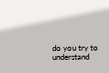do you try to understand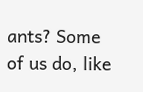ants? Some of us do, like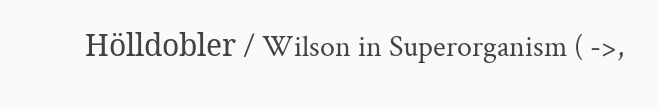Hölldobler / Wilson in Superorganism ( ->,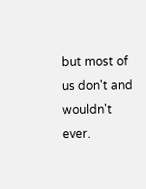but most of us don't and wouldn't ever.